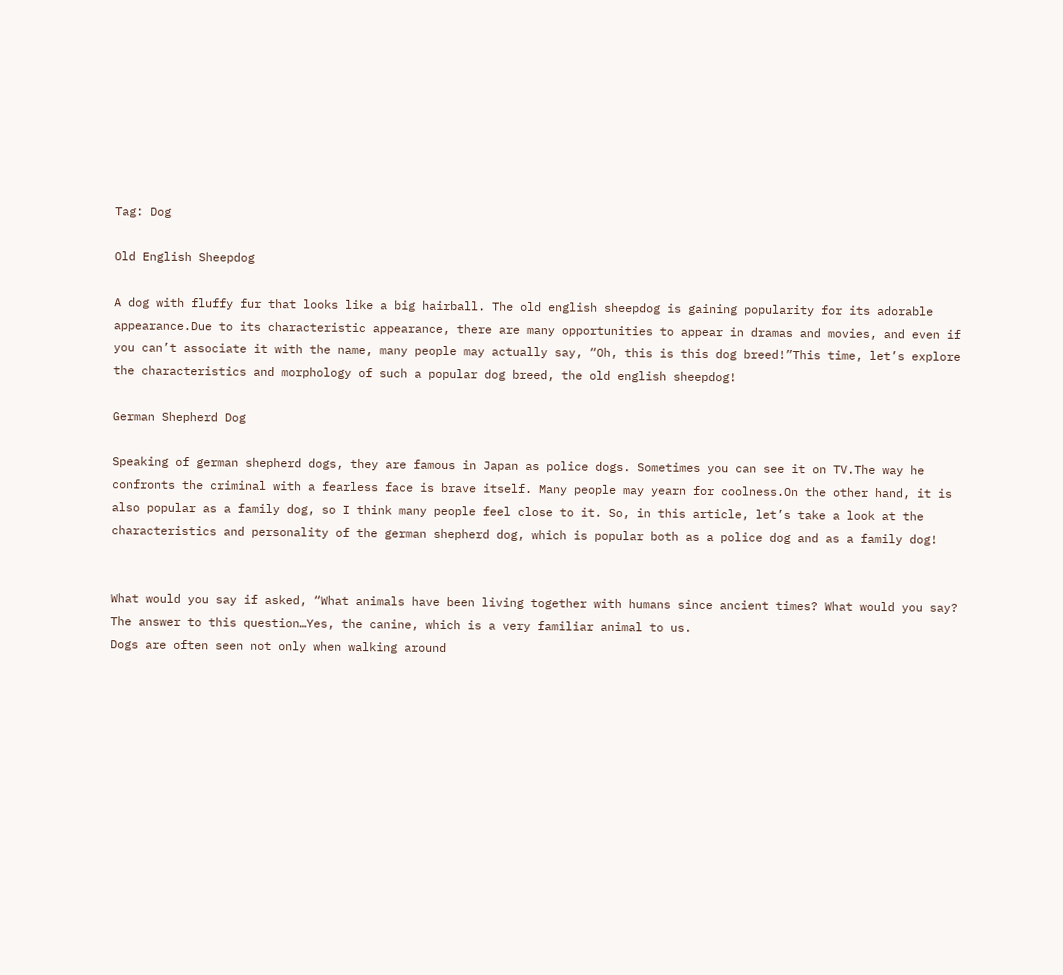Tag: Dog

Old English Sheepdog

A dog with fluffy fur that looks like a big hairball. The old english sheepdog is gaining popularity for its adorable appearance.Due to its characteristic appearance, there are many opportunities to appear in dramas and movies, and even if you can’t associate it with the name, many people may actually say, “Oh, this is this dog breed!”This time, let’s explore the characteristics and morphology of such a popular dog breed, the old english sheepdog!

German Shepherd Dog

Speaking of german shepherd dogs, they are famous in Japan as police dogs. Sometimes you can see it on TV.The way he confronts the criminal with a fearless face is brave itself. Many people may yearn for coolness.On the other hand, it is also popular as a family dog, so I think many people feel close to it. So, in this article, let’s take a look at the characteristics and personality of the german shepherd dog, which is popular both as a police dog and as a family dog!


What would you say if asked, “What animals have been living together with humans since ancient times? What would you say?
The answer to this question…Yes, the canine, which is a very familiar animal to us.
Dogs are often seen not only when walking around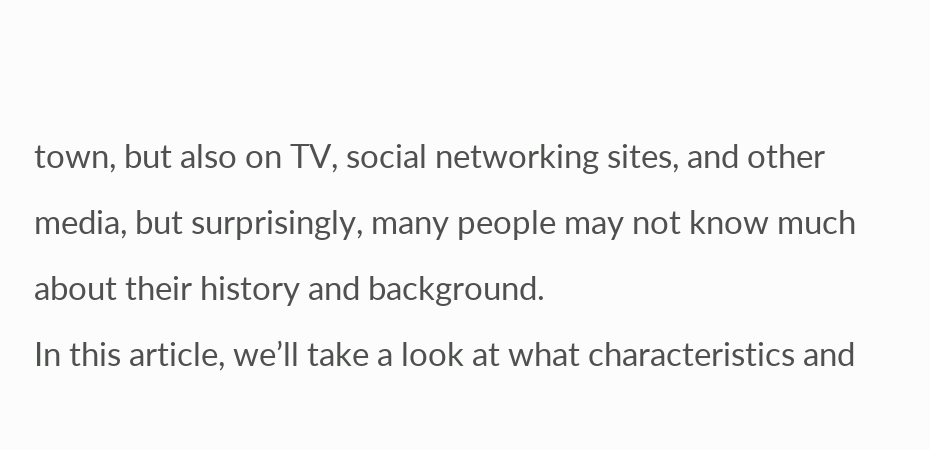town, but also on TV, social networking sites, and other media, but surprisingly, many people may not know much about their history and background.
In this article, we’ll take a look at what characteristics and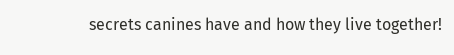secrets canines have and how they live together!